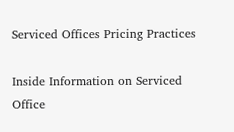Serviced Offices Pricing Practices

Inside Information on Serviced Office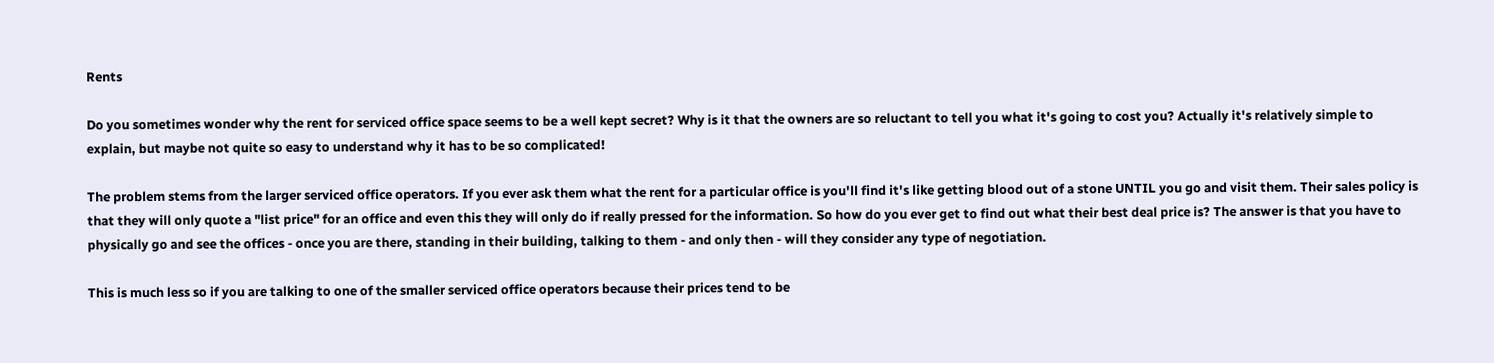Rents

Do you sometimes wonder why the rent for serviced office space seems to be a well kept secret? Why is it that the owners are so reluctant to tell you what it's going to cost you? Actually it's relatively simple to explain, but maybe not quite so easy to understand why it has to be so complicated!

The problem stems from the larger serviced office operators. If you ever ask them what the rent for a particular office is you'll find it's like getting blood out of a stone UNTIL you go and visit them. Their sales policy is that they will only quote a "list price" for an office and even this they will only do if really pressed for the information. So how do you ever get to find out what their best deal price is? The answer is that you have to physically go and see the offices - once you are there, standing in their building, talking to them - and only then - will they consider any type of negotiation.

This is much less so if you are talking to one of the smaller serviced office operators because their prices tend to be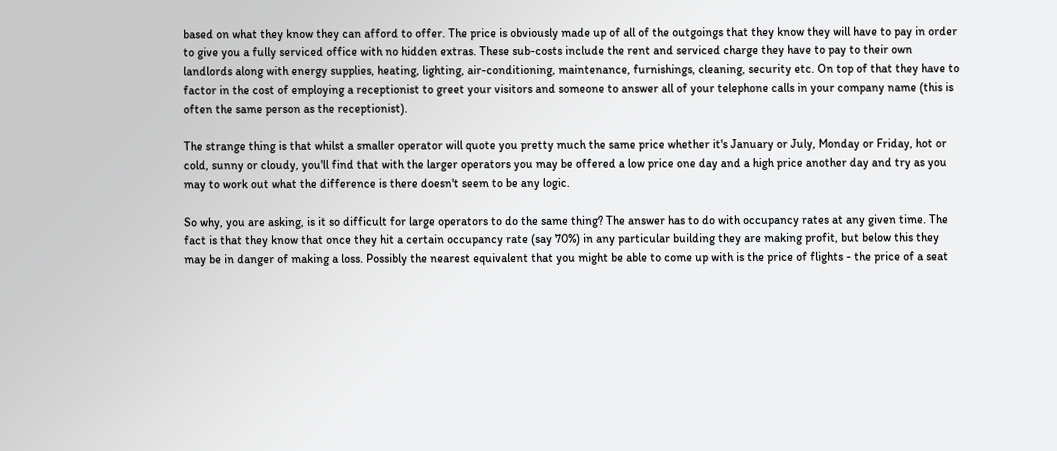based on what they know they can afford to offer. The price is obviously made up of all of the outgoings that they know they will have to pay in order to give you a fully serviced office with no hidden extras. These sub-costs include the rent and serviced charge they have to pay to their own landlords along with energy supplies, heating, lighting, air-conditioning, maintenance, furnishings, cleaning, security etc. On top of that they have to factor in the cost of employing a receptionist to greet your visitors and someone to answer all of your telephone calls in your company name (this is often the same person as the receptionist).

The strange thing is that whilst a smaller operator will quote you pretty much the same price whether it's January or July, Monday or Friday, hot or cold, sunny or cloudy, you'll find that with the larger operators you may be offered a low price one day and a high price another day and try as you may to work out what the difference is there doesn't seem to be any logic.

So why, you are asking, is it so difficult for large operators to do the same thing? The answer has to do with occupancy rates at any given time. The fact is that they know that once they hit a certain occupancy rate (say 70%) in any particular building they are making profit, but below this they may be in danger of making a loss. Possibly the nearest equivalent that you might be able to come up with is the price of flights - the price of a seat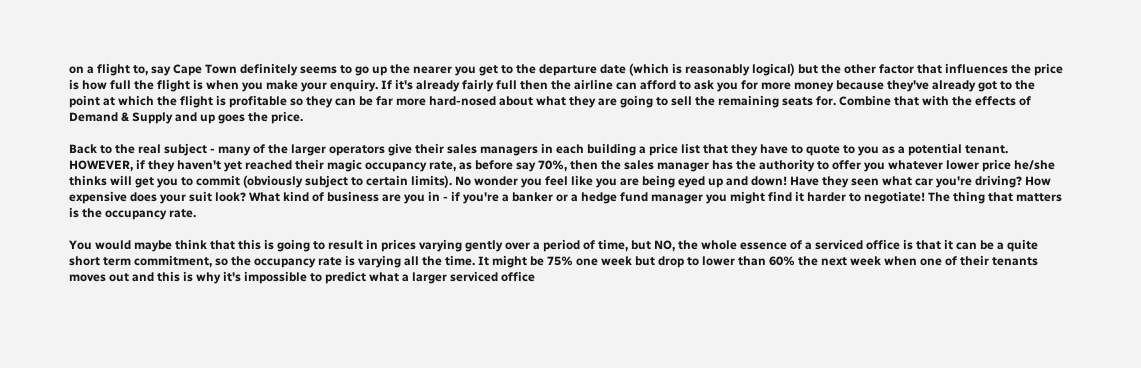on a flight to, say Cape Town definitely seems to go up the nearer you get to the departure date (which is reasonably logical) but the other factor that influences the price is how full the flight is when you make your enquiry. If it's already fairly full then the airline can afford to ask you for more money because they've already got to the point at which the flight is profitable so they can be far more hard-nosed about what they are going to sell the remaining seats for. Combine that with the effects of Demand & Supply and up goes the price.

Back to the real subject - many of the larger operators give their sales managers in each building a price list that they have to quote to you as a potential tenant. HOWEVER, if they haven't yet reached their magic occupancy rate, as before say 70%, then the sales manager has the authority to offer you whatever lower price he/she thinks will get you to commit (obviously subject to certain limits). No wonder you feel like you are being eyed up and down! Have they seen what car you're driving? How expensive does your suit look? What kind of business are you in - if you're a banker or a hedge fund manager you might find it harder to negotiate! The thing that matters is the occupancy rate.

You would maybe think that this is going to result in prices varying gently over a period of time, but NO, the whole essence of a serviced office is that it can be a quite short term commitment, so the occupancy rate is varying all the time. It might be 75% one week but drop to lower than 60% the next week when one of their tenants moves out and this is why it's impossible to predict what a larger serviced office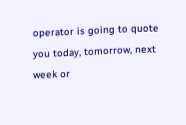operator is going to quote you today, tomorrow, next week or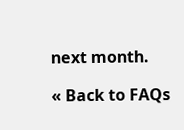next month.

« Back to FAQs